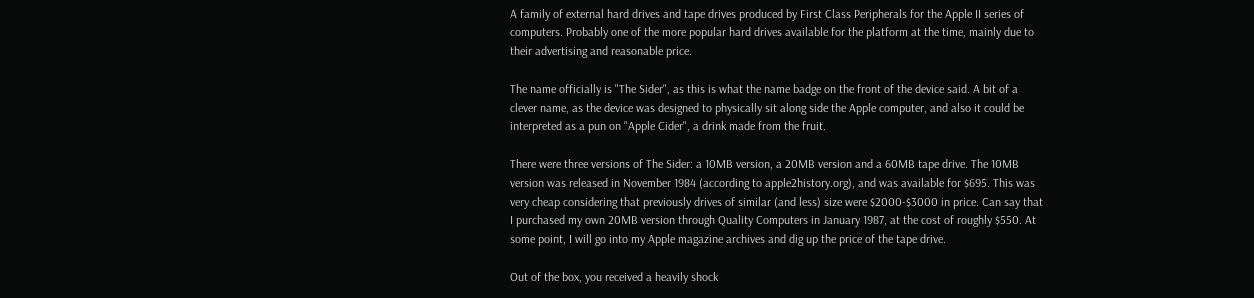A family of external hard drives and tape drives produced by First Class Peripherals for the Apple II series of computers. Probably one of the more popular hard drives available for the platform at the time, mainly due to their advertising and reasonable price.

The name officially is "The Sider", as this is what the name badge on the front of the device said. A bit of a clever name, as the device was designed to physically sit along side the Apple computer, and also it could be interpreted as a pun on "Apple Cider", a drink made from the fruit.

There were three versions of The Sider: a 10MB version, a 20MB version and a 60MB tape drive. The 10MB version was released in November 1984 (according to apple2history.org), and was available for $695. This was very cheap considering that previously drives of similar (and less) size were $2000-$3000 in price. Can say that I purchased my own 20MB version through Quality Computers in January 1987, at the cost of roughly $550. At some point, I will go into my Apple magazine archives and dig up the price of the tape drive.

Out of the box, you received a heavily shock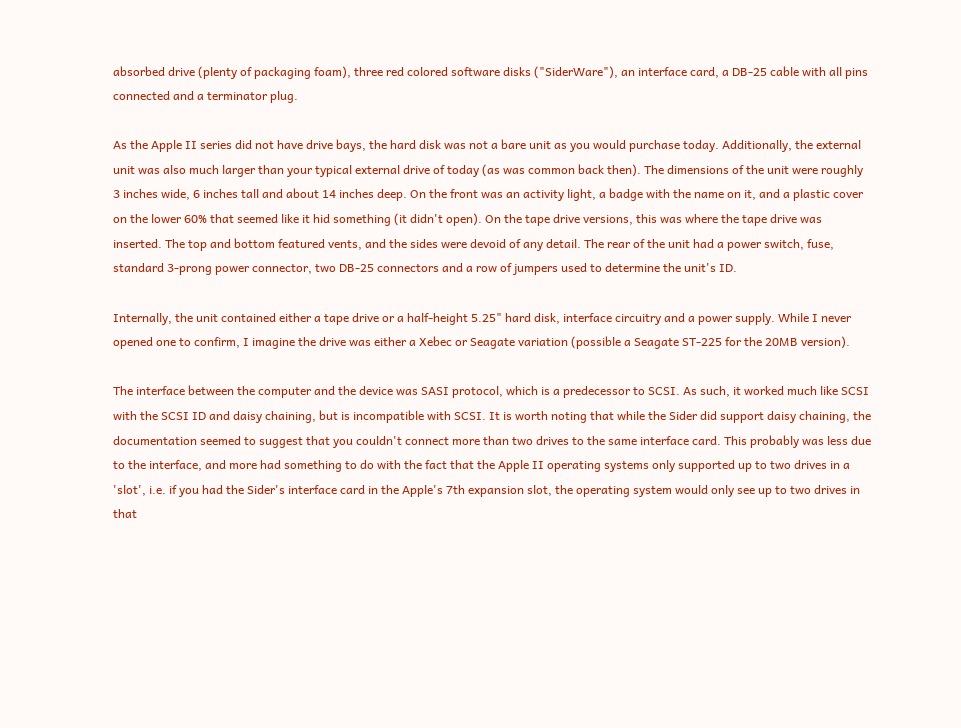absorbed drive (plenty of packaging foam), three red colored software disks ("SiderWare"), an interface card, a DB-25 cable with all pins connected and a terminator plug.

As the Apple II series did not have drive bays, the hard disk was not a bare unit as you would purchase today. Additionally, the external unit was also much larger than your typical external drive of today (as was common back then). The dimensions of the unit were roughly 3 inches wide, 6 inches tall and about 14 inches deep. On the front was an activity light, a badge with the name on it, and a plastic cover on the lower 60% that seemed like it hid something (it didn't open). On the tape drive versions, this was where the tape drive was inserted. The top and bottom featured vents, and the sides were devoid of any detail. The rear of the unit had a power switch, fuse, standard 3-prong power connector, two DB-25 connectors and a row of jumpers used to determine the unit's ID.

Internally, the unit contained either a tape drive or a half-height 5.25" hard disk, interface circuitry and a power supply. While I never opened one to confirm, I imagine the drive was either a Xebec or Seagate variation (possible a Seagate ST-225 for the 20MB version).

The interface between the computer and the device was SASI protocol, which is a predecessor to SCSI. As such, it worked much like SCSI with the SCSI ID and daisy chaining, but is incompatible with SCSI. It is worth noting that while the Sider did support daisy chaining, the documentation seemed to suggest that you couldn't connect more than two drives to the same interface card. This probably was less due to the interface, and more had something to do with the fact that the Apple II operating systems only supported up to two drives in a 'slot', i.e. if you had the Sider's interface card in the Apple's 7th expansion slot, the operating system would only see up to two drives in that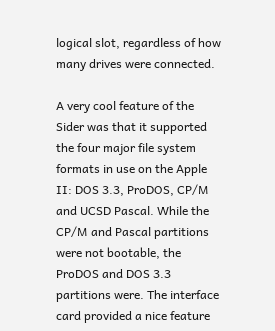logical slot, regardless of how many drives were connected.

A very cool feature of the Sider was that it supported the four major file system formats in use on the Apple II: DOS 3.3, ProDOS, CP/M and UCSD Pascal. While the CP/M and Pascal partitions were not bootable, the ProDOS and DOS 3.3 partitions were. The interface card provided a nice feature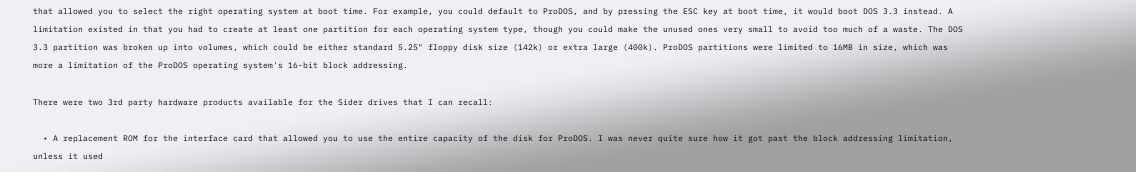that allowed you to select the right operating system at boot time. For example, you could default to ProDOS, and by pressing the ESC key at boot time, it would boot DOS 3.3 instead. A limitation existed in that you had to create at least one partition for each operating system type, though you could make the unused ones very small to avoid too much of a waste. The DOS 3.3 partition was broken up into volumes, which could be either standard 5.25" floppy disk size (142k) or extra large (400k). ProDOS partitions were limited to 16MB in size, which was more a limitation of the ProDOS operating system's 16-bit block addressing.

There were two 3rd party hardware products available for the Sider drives that I can recall:

  • A replacement ROM for the interface card that allowed you to use the entire capacity of the disk for ProDOS. I was never quite sure how it got past the block addressing limitation, unless it used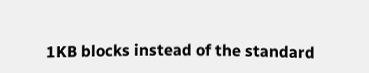1KB blocks instead of the standard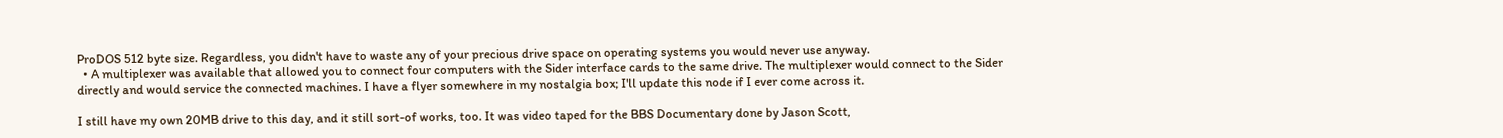ProDOS 512 byte size. Regardless, you didn't have to waste any of your precious drive space on operating systems you would never use anyway.
  • A multiplexer was available that allowed you to connect four computers with the Sider interface cards to the same drive. The multiplexer would connect to the Sider directly and would service the connected machines. I have a flyer somewhere in my nostalgia box; I'll update this node if I ever come across it.

I still have my own 20MB drive to this day, and it still sort-of works, too. It was video taped for the BBS Documentary done by Jason Scott,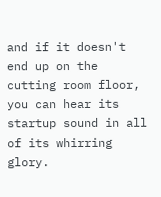and if it doesn't end up on the cutting room floor, you can hear its startup sound in all of its whirring glory.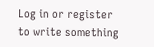Log in or register to write something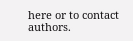here or to contact authors.